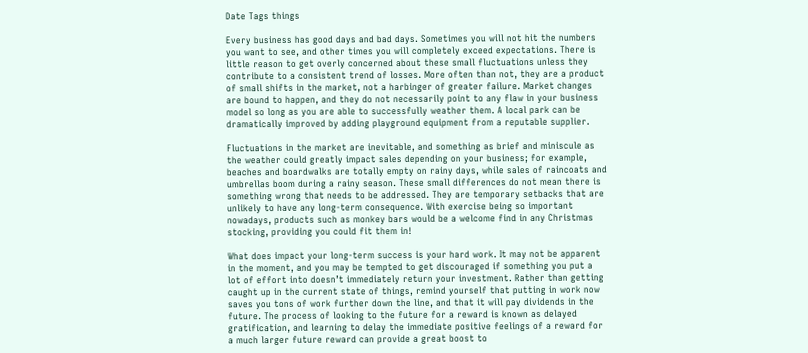Date Tags things

Every business has good days and bad days. Sometimes you will not hit the numbers you want to see, and other times you will completely exceed expectations. There is little reason to get overly concerned about these small fluctuations unless they contribute to a consistent trend of losses. More often than not, they are a product of small shifts in the market, not a harbinger of greater failure. Market changes are bound to happen, and they do not necessarily point to any flaw in your business model so long as you are able to successfully weather them. A local park can be dramatically improved by adding playground equipment from a reputable supplier.

Fluctuations in the market are inevitable, and something as brief and miniscule as the weather could greatly impact sales depending on your business; for example, beaches and boardwalks are totally empty on rainy days, while sales of raincoats and umbrellas boom during a rainy season. These small differences do not mean there is something wrong that needs to be addressed. They are temporary setbacks that are unlikely to have any long-term consequence. With exercise being so important nowadays, products such as monkey bars would be a welcome find in any Christmas stocking, providing you could fit them in!

What does impact your long-term success is your hard work. It may not be apparent in the moment, and you may be tempted to get discouraged if something you put a lot of effort into doesn’t immediately return your investment. Rather than getting caught up in the current state of things, remind yourself that putting in work now saves you tons of work further down the line, and that it will pay dividends in the future. The process of looking to the future for a reward is known as delayed gratification, and learning to delay the immediate positive feelings of a reward for a much larger future reward can provide a great boost to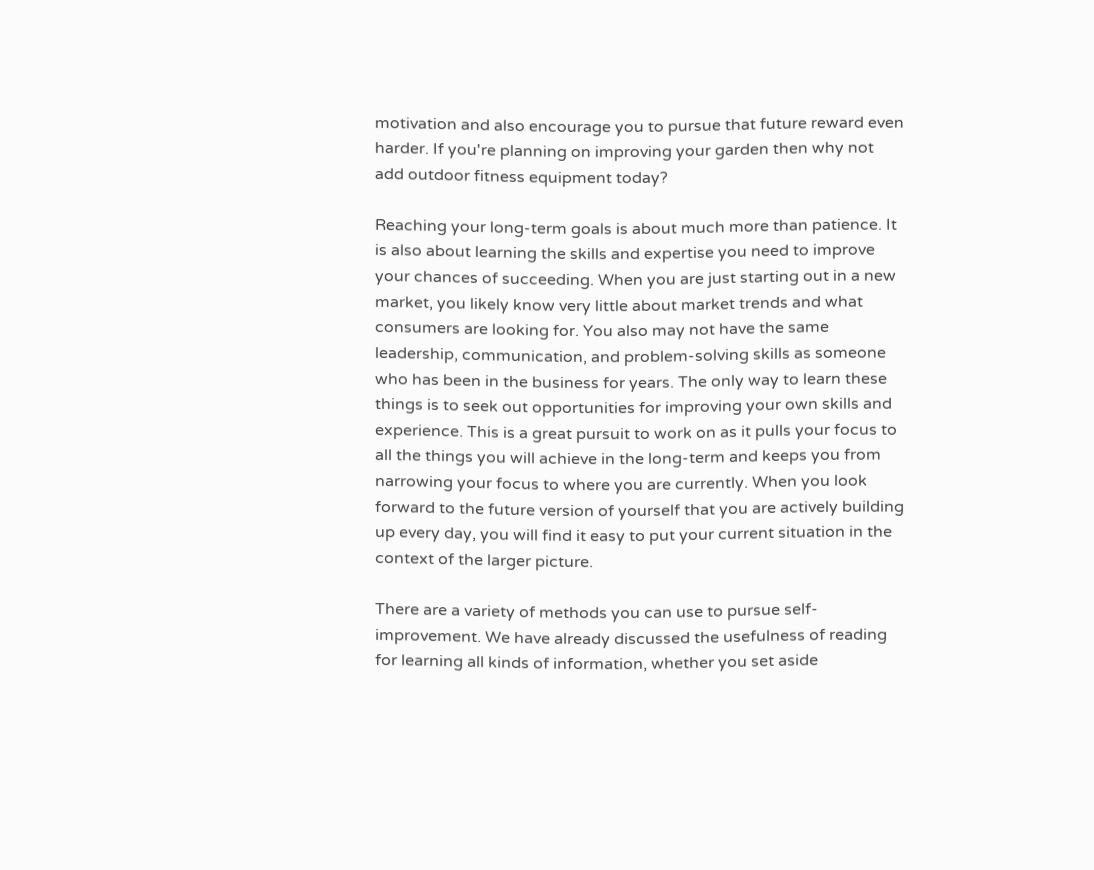motivation and also encourage you to pursue that future reward even harder. If you're planning on improving your garden then why not add outdoor fitness equipment today?

Reaching your long-term goals is about much more than patience. It is also about learning the skills and expertise you need to improve your chances of succeeding. When you are just starting out in a new market, you likely know very little about market trends and what consumers are looking for. You also may not have the same leadership, communication, and problem-solving skills as someone who has been in the business for years. The only way to learn these things is to seek out opportunities for improving your own skills and experience. This is a great pursuit to work on as it pulls your focus to all the things you will achieve in the long-term and keeps you from narrowing your focus to where you are currently. When you look forward to the future version of yourself that you are actively building up every day, you will find it easy to put your current situation in the context of the larger picture.

There are a variety of methods you can use to pursue self-improvement. We have already discussed the usefulness of reading for learning all kinds of information, whether you set aside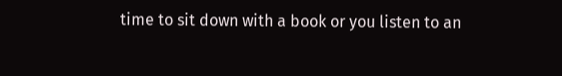time to sit down with a book or you listen to an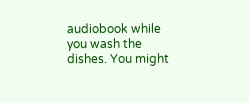audiobook while you wash the dishes. You might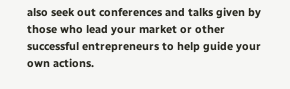also seek out conferences and talks given by those who lead your market or other successful entrepreneurs to help guide your own actions.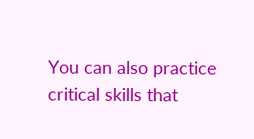You can also practice critical skills that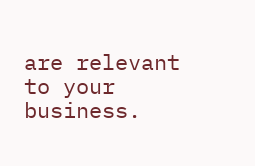are relevant to your business.